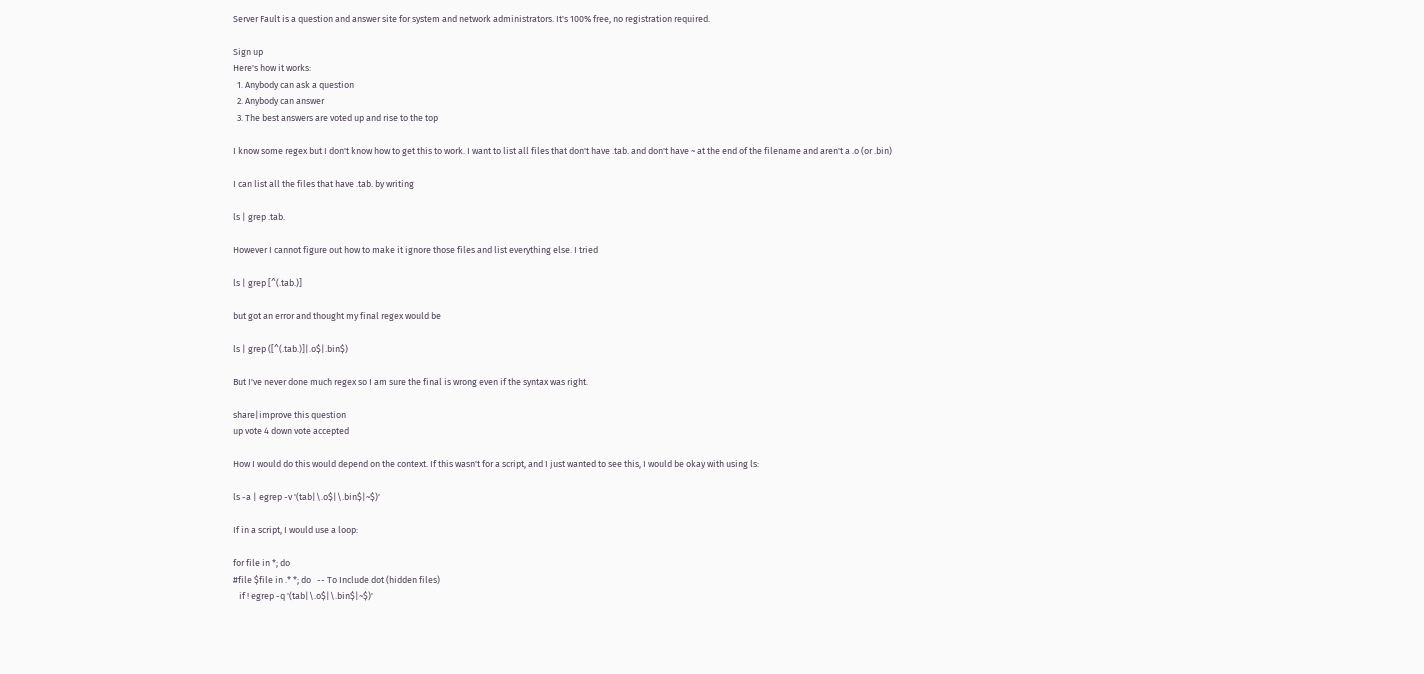Server Fault is a question and answer site for system and network administrators. It's 100% free, no registration required.

Sign up
Here's how it works:
  1. Anybody can ask a question
  2. Anybody can answer
  3. The best answers are voted up and rise to the top

I know some regex but I don't know how to get this to work. I want to list all files that don't have .tab. and don't have ~ at the end of the filename and aren't a .o (or .bin)

I can list all the files that have .tab. by writing

ls | grep .tab.

However I cannot figure out how to make it ignore those files and list everything else. I tried

ls | grep [^(.tab.)]

but got an error and thought my final regex would be

ls | grep ([^(.tab.)]|.o$|.bin$)

But I've never done much regex so I am sure the final is wrong even if the syntax was right.

share|improve this question
up vote 4 down vote accepted

How I would do this would depend on the context. If this wasn't for a script, and I just wanted to see this, I would be okay with using ls:

ls -a | egrep -v '(tab|\.o$|\.bin$|~$)'

If in a script, I would use a loop:

for file in *; do
#file $file in .* *; do   -- To Include dot (hidden files)
   if ! egrep -q '(tab|\.o$|\.bin$|~$)'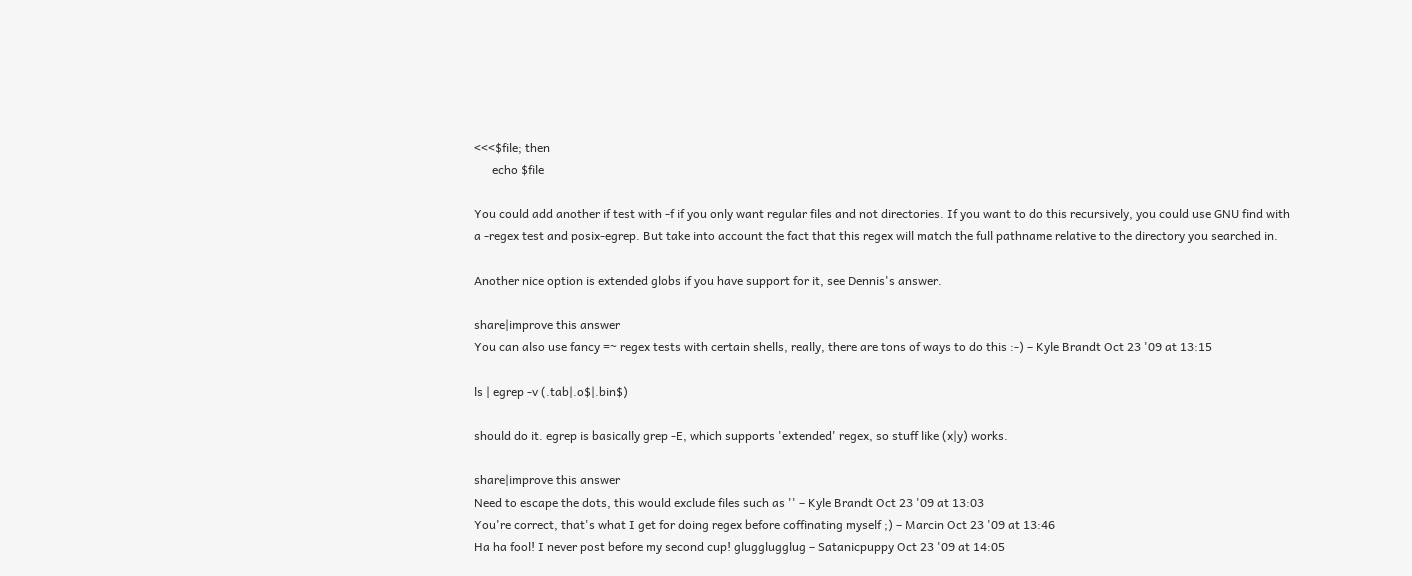<<<$file; then
      echo $file

You could add another if test with -f if you only want regular files and not directories. If you want to do this recursively, you could use GNU find with a -regex test and posix-egrep. But take into account the fact that this regex will match the full pathname relative to the directory you searched in.

Another nice option is extended globs if you have support for it, see Dennis's answer.

share|improve this answer
You can also use fancy =~ regex tests with certain shells, really, there are tons of ways to do this :-) – Kyle Brandt Oct 23 '09 at 13:15

ls | egrep -v (.tab|.o$|.bin$)

should do it. egrep is basically grep -E, which supports 'extended' regex, so stuff like (x|y) works.

share|improve this answer
Need to escape the dots, this would exclude files such as '' – Kyle Brandt Oct 23 '09 at 13:03
You're correct, that's what I get for doing regex before coffinating myself ;) – Marcin Oct 23 '09 at 13:46
Ha ha fool! I never post before my second cup! glugglugglug – Satanicpuppy Oct 23 '09 at 14:05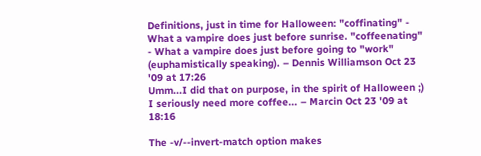Definitions, just in time for Halloween: "coffinating" - What a vampire does just before sunrise. "coffeenating" - What a vampire does just before going to "work" (euphamistically speaking). – Dennis Williamson Oct 23 '09 at 17:26
Umm...I did that on purpose, in the spirit of Halloween ;) I seriously need more coffee... – Marcin Oct 23 '09 at 18:16

The -v/--invert-match option makes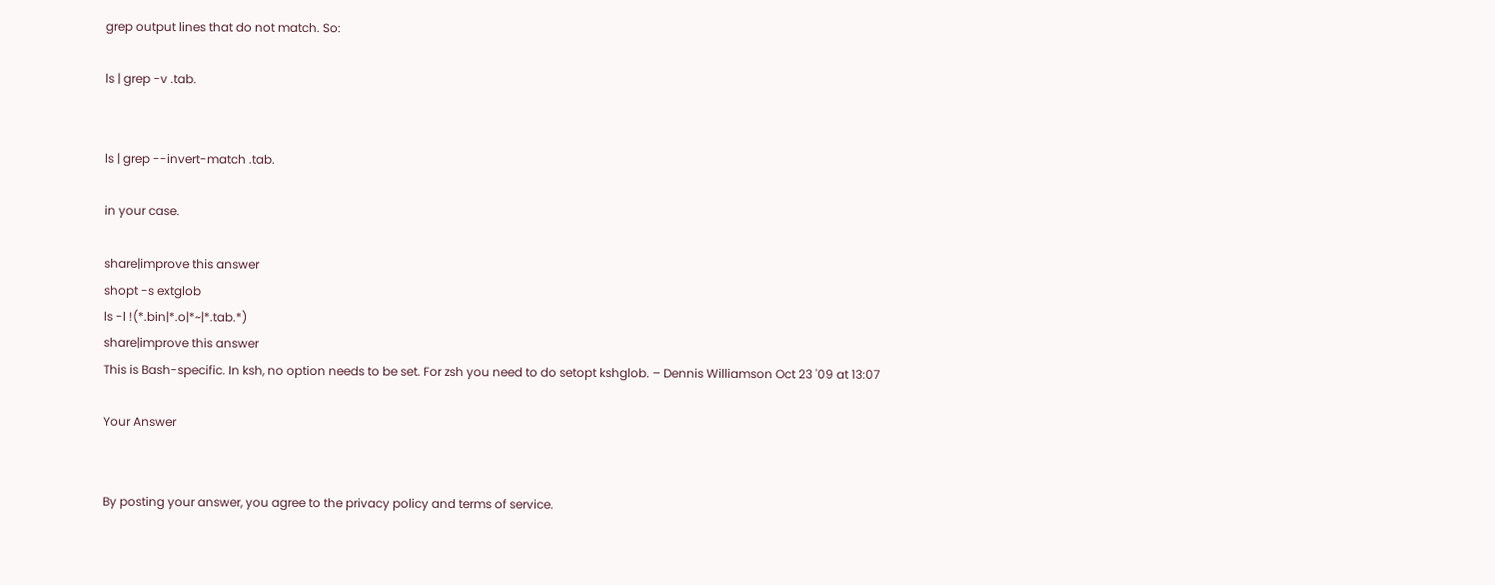grep output lines that do not match. So:

ls | grep -v .tab.


ls | grep --invert-match .tab.

in your case.

share|improve this answer
shopt -s extglob
ls -l !(*.bin|*.o|*~|*.tab.*)
share|improve this answer
This is Bash-specific. In ksh, no option needs to be set. For zsh you need to do setopt kshglob. – Dennis Williamson Oct 23 '09 at 13:07

Your Answer


By posting your answer, you agree to the privacy policy and terms of service.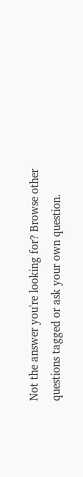Not the answer you're looking for? Browse other questions tagged or ask your own question.